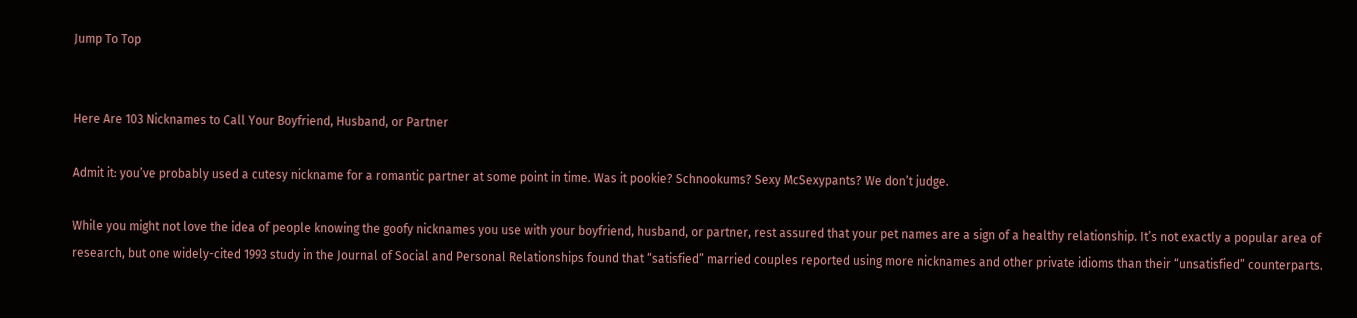Jump To Top


Here Are 103 Nicknames to Call Your Boyfriend, Husband, or Partner

Admit it: you’ve probably used a cutesy nickname for a romantic partner at some point in time. Was it pookie? Schnookums? Sexy McSexypants? We don’t judge.

While you might not love the idea of people knowing the goofy nicknames you use with your boyfriend, husband, or partner, rest assured that your pet names are a sign of a healthy relationship. It’s not exactly a popular area of research, but one widely-cited 1993 study in the Journal of Social and Personal Relationships found that “satisfied” married couples reported using more nicknames and other private idioms than their “unsatisfied” counterparts.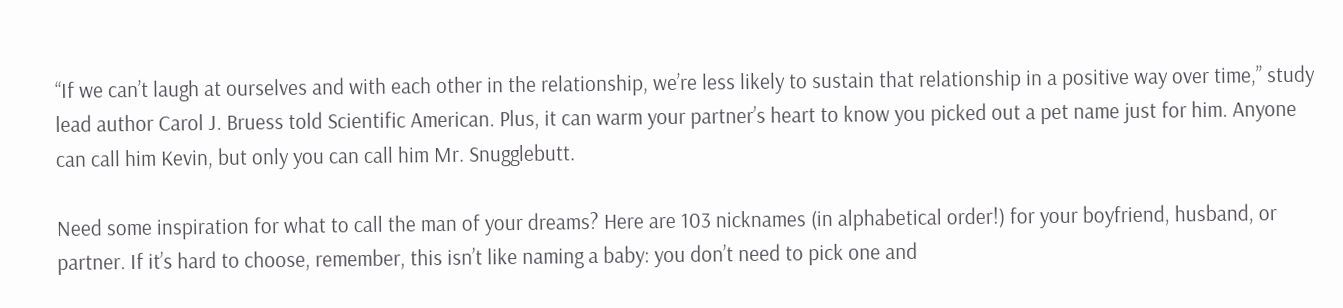“If we can’t laugh at ourselves and with each other in the relationship, we’re less likely to sustain that relationship in a positive way over time,” study lead author Carol J. Bruess told Scientific American. Plus, it can warm your partner’s heart to know you picked out a pet name just for him. Anyone can call him Kevin, but only you can call him Mr. Snugglebutt.

Need some inspiration for what to call the man of your dreams? Here are 103 nicknames (in alphabetical order!) for your boyfriend, husband, or partner. If it’s hard to choose, remember, this isn’t like naming a baby: you don’t need to pick one and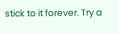stick to it forever. Try a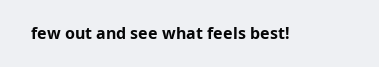few out and see what feels best!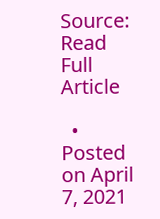Source: Read Full Article

  • Posted on April 7, 2021